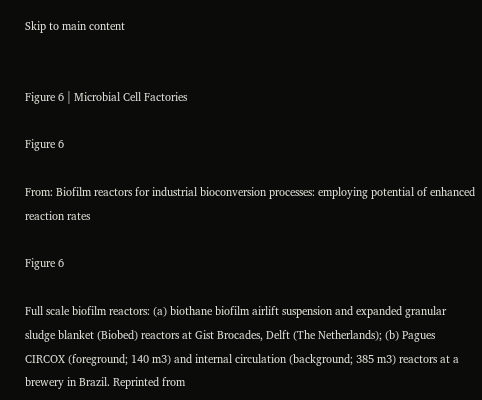Skip to main content


Figure 6 | Microbial Cell Factories

Figure 6

From: Biofilm reactors for industrial bioconversion processes: employing potential of enhanced reaction rates

Figure 6

Full scale biofilm reactors: (a) biothane biofilm airlift suspension and expanded granular sludge blanket (Biobed) reactors at Gist Brocades, Delft (The Netherlands); (b) Pagues CIRCOX (foreground; 140 m3) and internal circulation (background; 385 m3) reactors at a brewery in Brazil. Reprinted from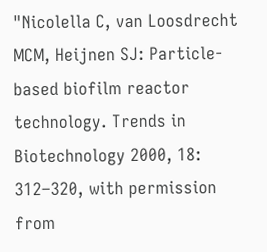"Nicolella C, van Loosdrecht MCM, Heijnen SJ: Particle-based biofilm reactor technology. Trends in Biotechnology 2000, 18: 312–320, with permission from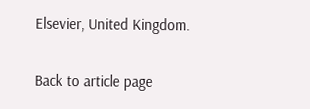Elsevier, United Kingdom.

Back to article page